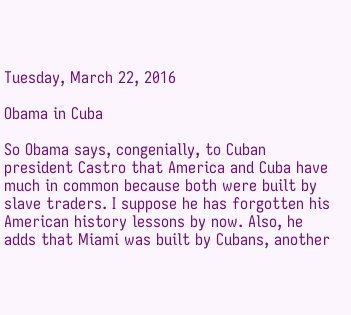Tuesday, March 22, 2016

Obama in Cuba

So Obama says, congenially, to Cuban president Castro that America and Cuba have much in common because both were built by slave traders. I suppose he has forgotten his American history lessons by now. Also, he adds that Miami was built by Cubans, another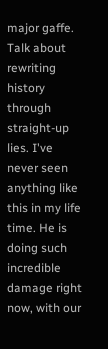major gaffe. Talk about rewriting history through straight-up lies. I've never seen anything like this in my life time. He is doing such incredible damage right now, with our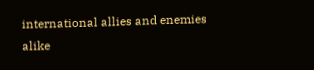international allies and enemies alike